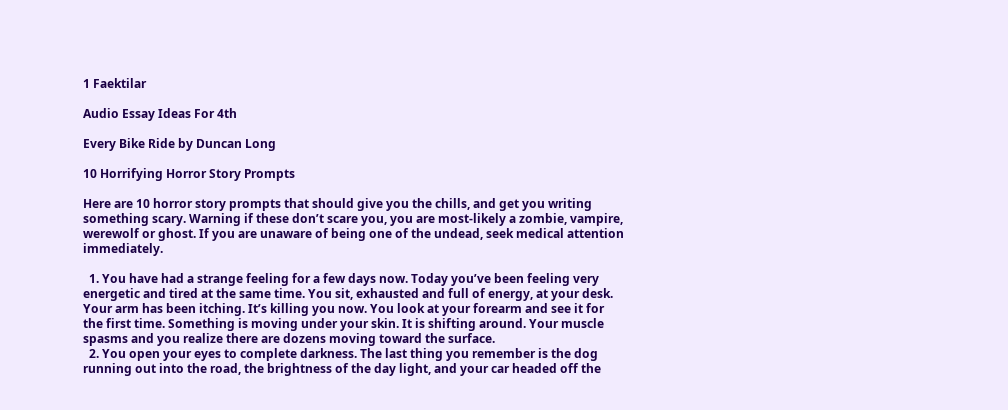1 Faektilar

Audio Essay Ideas For 4th

Every Bike Ride by Duncan Long

10 Horrifying Horror Story Prompts

Here are 10 horror story prompts that should give you the chills, and get you writing something scary. Warning if these don’t scare you, you are most-likely a zombie, vampire, werewolf or ghost. If you are unaware of being one of the undead, seek medical attention immediately.

  1. You have had a strange feeling for a few days now. Today you’ve been feeling very energetic and tired at the same time. You sit, exhausted and full of energy, at your desk. Your arm has been itching. It’s killing you now. You look at your forearm and see it for the first time. Something is moving under your skin. It is shifting around. Your muscle spasms and you realize there are dozens moving toward the surface.
  2. You open your eyes to complete darkness. The last thing you remember is the dog running out into the road, the brightness of the day light, and your car headed off the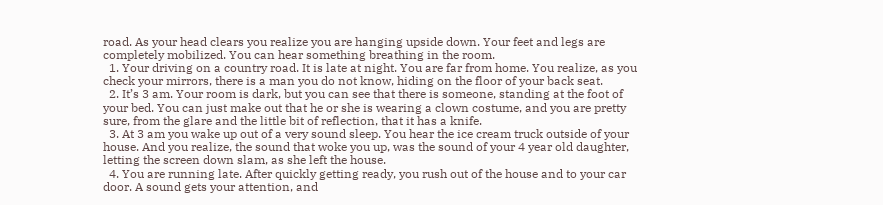road. As your head clears you realize you are hanging upside down. Your feet and legs are completely mobilized. You can hear something breathing in the room.
  1. Your driving on a country road. It is late at night. You are far from home. You realize, as you check your mirrors, there is a man you do not know, hiding on the floor of your back seat.
  2. It’s 3 am. Your room is dark, but you can see that there is someone, standing at the foot of your bed. You can just make out that he or she is wearing a clown costume, and you are pretty sure, from the glare and the little bit of reflection, that it has a knife.
  3. At 3 am you wake up out of a very sound sleep. You hear the ice cream truck outside of your house. And you realize, the sound that woke you up, was the sound of your 4 year old daughter, letting the screen down slam, as she left the house.
  4. You are running late. After quickly getting ready, you rush out of the house and to your car door. A sound gets your attention, and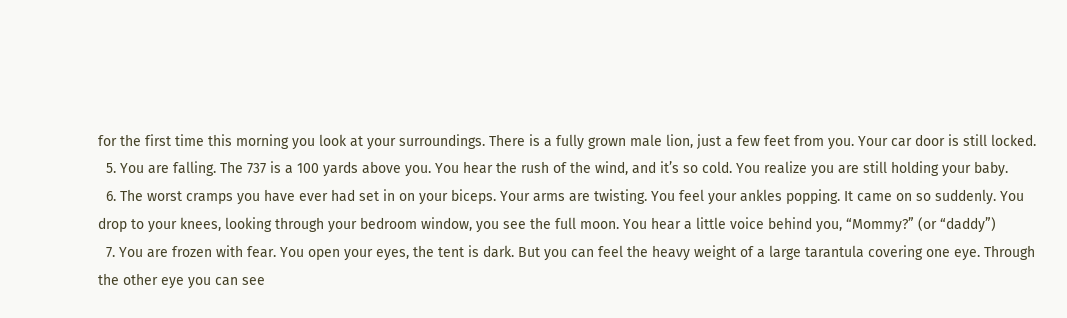for the first time this morning you look at your surroundings. There is a fully grown male lion, just a few feet from you. Your car door is still locked.
  5. You are falling. The 737 is a 100 yards above you. You hear the rush of the wind, and it’s so cold. You realize you are still holding your baby.
  6. The worst cramps you have ever had set in on your biceps. Your arms are twisting. You feel your ankles popping. It came on so suddenly. You drop to your knees, looking through your bedroom window, you see the full moon. You hear a little voice behind you, “Mommy?” (or “daddy”)
  7. You are frozen with fear. You open your eyes, the tent is dark. But you can feel the heavy weight of a large tarantula covering one eye. Through the other eye you can see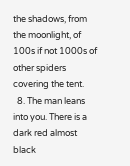the shadows, from the moonlight, of 100s if not 1000s of other spiders covering the tent.
  8. The man leans into you. There is a dark red almost black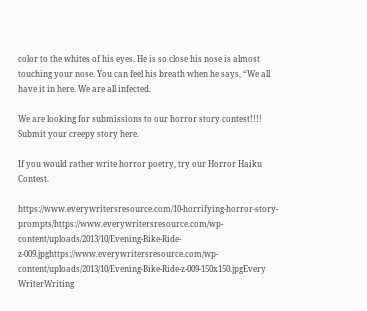color to the whites of his eyes. He is so close his nose is almost touching your nose. You can feel his breath when he says, “We all have it in here. We are all infected.

We are looking for submissions to our horror story contest!!!! Submit your creepy story here.

If you would rather write horror poetry, try our Horror Haiku Contest.

https://www.everywritersresource.com/10-horrifying-horror-story-prompts/https://www.everywritersresource.com/wp-content/uploads/2013/10/Evening-Bike-Ride-z-009.jpghttps://www.everywritersresource.com/wp-content/uploads/2013/10/Evening-Bike-Ride-z-009-150x150.jpgEvery WriterWriting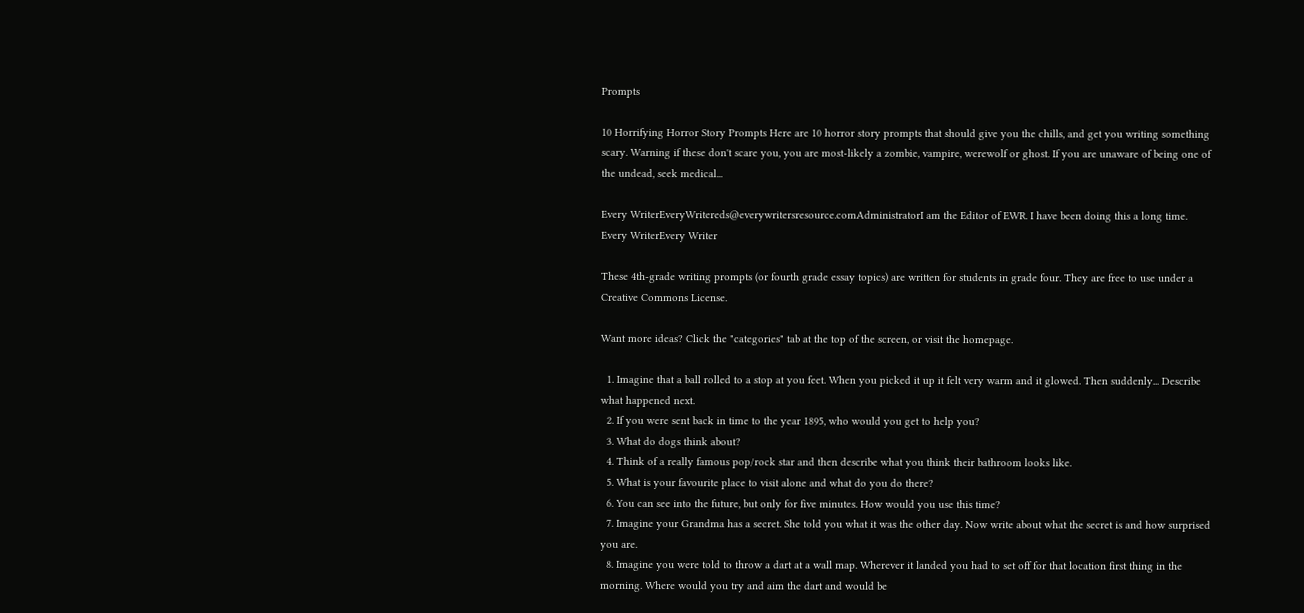Prompts

10 Horrifying Horror Story Prompts Here are 10 horror story prompts that should give you the chills, and get you writing something scary. Warning if these don't scare you, you are most-likely a zombie, vampire, werewolf or ghost. If you are unaware of being one of the undead, seek medical...

Every WriterEveryWritereds@everywritersresource.comAdministratorI am the Editor of EWR. I have been doing this a long time. Every WriterEvery Writer

These 4th-grade writing prompts (or fourth grade essay topics) are written for students in grade four. They are free to use under a Creative Commons License.

Want more ideas? Click the "categories" tab at the top of the screen, or visit the homepage.

  1. Imagine that a ball rolled to a stop at you feet. When you picked it up it felt very warm and it glowed. Then suddenly... Describe what happened next.
  2. If you were sent back in time to the year 1895, who would you get to help you?
  3. What do dogs think about?
  4. Think of a really famous pop/rock star and then describe what you think their bathroom looks like.
  5. What is your favourite place to visit alone and what do you do there?
  6. You can see into the future, but only for five minutes. How would you use this time?
  7. Imagine your Grandma has a secret. She told you what it was the other day. Now write about what the secret is and how surprised you are.
  8. Imagine you were told to throw a dart at a wall map. Wherever it landed you had to set off for that location first thing in the morning. Where would you try and aim the dart and would be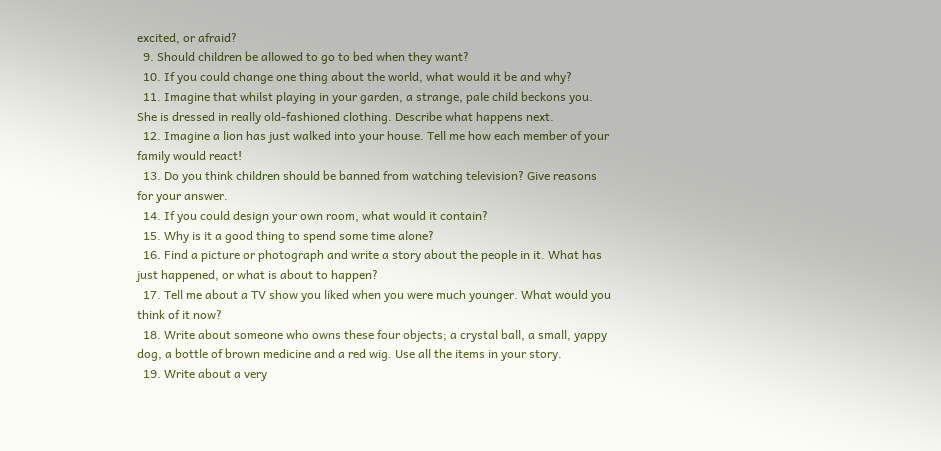excited, or afraid?
  9. Should children be allowed to go to bed when they want?
  10. If you could change one thing about the world, what would it be and why?
  11. Imagine that whilst playing in your garden, a strange, pale child beckons you. She is dressed in really old-fashioned clothing. Describe what happens next.
  12. Imagine a lion has just walked into your house. Tell me how each member of your family would react!
  13. Do you think children should be banned from watching television? Give reasons for your answer.
  14. If you could design your own room, what would it contain?
  15. Why is it a good thing to spend some time alone?
  16. Find a picture or photograph and write a story about the people in it. What has just happened, or what is about to happen?
  17. Tell me about a TV show you liked when you were much younger. What would you think of it now?
  18. Write about someone who owns these four objects; a crystal ball, a small, yappy dog, a bottle of brown medicine and a red wig. Use all the items in your story.
  19. Write about a very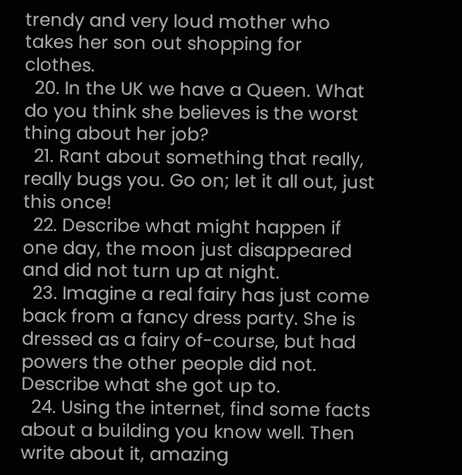trendy and very loud mother who takes her son out shopping for clothes.
  20. In the UK we have a Queen. What do you think she believes is the worst thing about her job?
  21. Rant about something that really, really bugs you. Go on; let it all out, just this once!
  22. Describe what might happen if one day, the moon just disappeared and did not turn up at night.
  23. Imagine a real fairy has just come back from a fancy dress party. She is dressed as a fairy of-course, but had powers the other people did not. Describe what she got up to.
  24. Using the internet, find some facts about a building you know well. Then write about it, amazing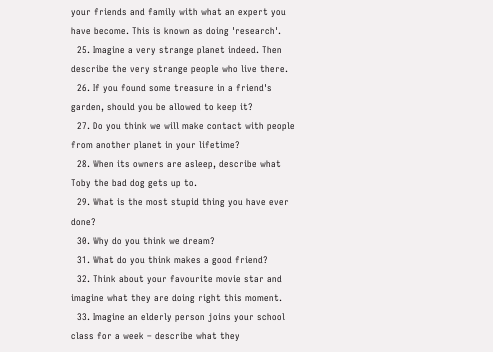your friends and family with what an expert you have become. This is known as doing 'research'.
  25. Imagine a very strange planet indeed. Then describe the very strange people who live there.
  26. If you found some treasure in a friend's garden, should you be allowed to keep it?
  27. Do you think we will make contact with people from another planet in your lifetime?
  28. When its owners are asleep, describe what Toby the bad dog gets up to.
  29. What is the most stupid thing you have ever done?
  30. Why do you think we dream?
  31. What do you think makes a good friend?
  32. Think about your favourite movie star and imagine what they are doing right this moment.
  33. Imagine an elderly person joins your school class for a week – describe what they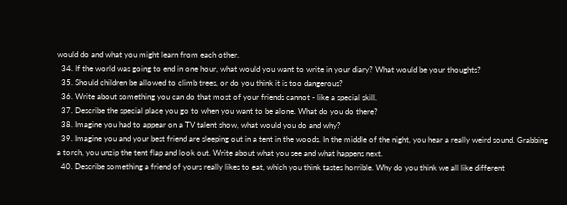would do and what you might learn from each other.
  34. If the world was going to end in one hour, what would you want to write in your diary? What would be your thoughts?
  35. Should children be allowed to climb trees, or do you think it is too dangerous?
  36. Write about something you can do that most of your friends cannot - like a special skill.
  37. Describe the special place you go to when you want to be alone. What do you do there?
  38. Imagine you had to appear on a TV talent show, what would you do and why?
  39. Imagine you and your best friend are sleeping out in a tent in the woods. In the middle of the night, you hear a really weird sound. Grabbing a torch, you unzip the tent flap and look out. Write about what you see and what happens next.
  40. Describe something a friend of yours really likes to eat, which you think tastes horrible. Why do you think we all like different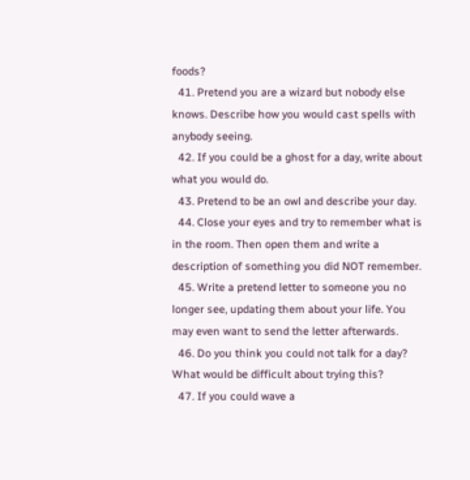foods?
  41. Pretend you are a wizard but nobody else knows. Describe how you would cast spells with anybody seeing.
  42. If you could be a ghost for a day, write about what you would do.
  43. Pretend to be an owl and describe your day.
  44. Close your eyes and try to remember what is in the room. Then open them and write a description of something you did NOT remember.
  45. Write a pretend letter to someone you no longer see, updating them about your life. You may even want to send the letter afterwards.
  46. Do you think you could not talk for a day? What would be difficult about trying this?
  47. If you could wave a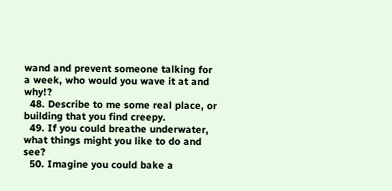wand and prevent someone talking for a week, who would you wave it at and why!?
  48. Describe to me some real place, or building that you find creepy.
  49. If you could breathe underwater, what things might you like to do and see?
  50. Imagine you could bake a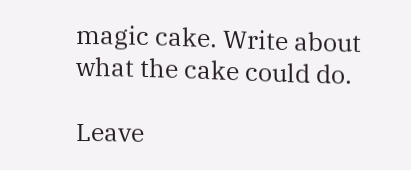magic cake. Write about what the cake could do.

Leave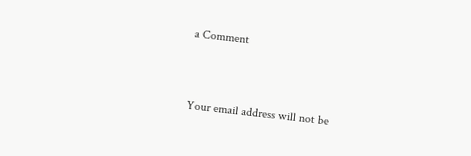a Comment


Your email address will not be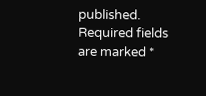published. Required fields are marked *